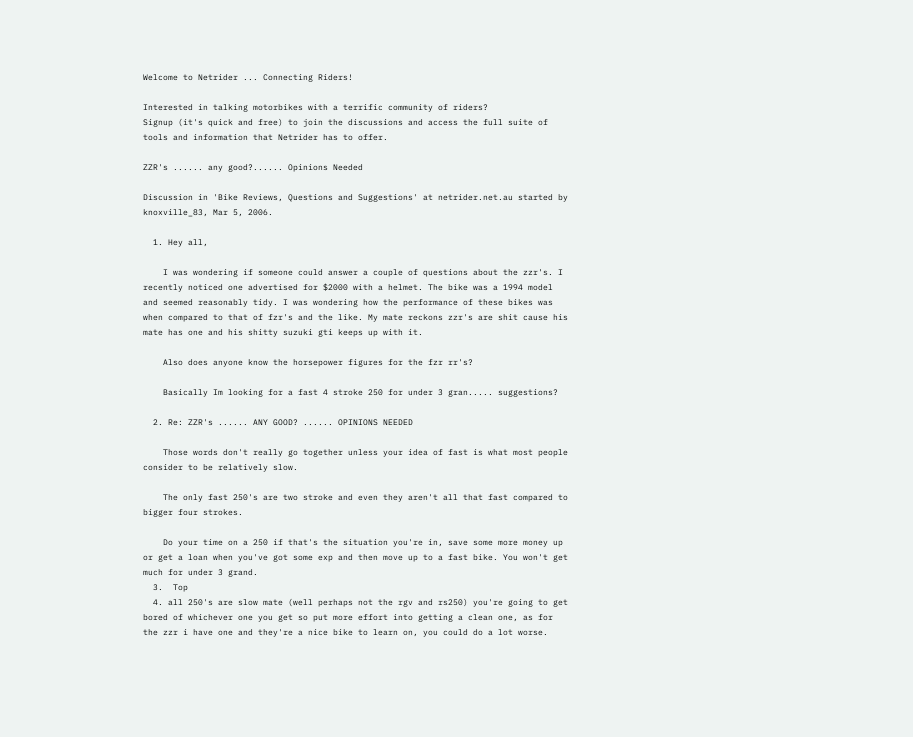Welcome to Netrider ... Connecting Riders!

Interested in talking motorbikes with a terrific community of riders?
Signup (it's quick and free) to join the discussions and access the full suite of tools and information that Netrider has to offer.

ZZR's ...... any good?...... Opinions Needed

Discussion in 'Bike Reviews, Questions and Suggestions' at netrider.net.au started by knoxville_83, Mar 5, 2006.

  1. Hey all,

    I was wondering if someone could answer a couple of questions about the zzr's. I recently noticed one advertised for $2000 with a helmet. The bike was a 1994 model and seemed reasonably tidy. I was wondering how the performance of these bikes was when compared to that of fzr's and the like. My mate reckons zzr's are shit cause his mate has one and his shitty suzuki gti keeps up with it.

    Also does anyone know the horsepower figures for the fzr rr's?

    Basically Im looking for a fast 4 stroke 250 for under 3 gran..... suggestions?

  2. Re: ZZR's ...... ANY GOOD? ...... OPINIONS NEEDED

    Those words don't really go together unless your idea of fast is what most people consider to be relatively slow.

    The only fast 250's are two stroke and even they aren't all that fast compared to bigger four strokes.

    Do your time on a 250 if that's the situation you're in, save some more money up or get a loan when you've got some exp and then move up to a fast bike. You won't get much for under 3 grand.
  3.  Top
  4. all 250's are slow mate (well perhaps not the rgv and rs250) you're going to get bored of whichever one you get so put more effort into getting a clean one, as for the zzr i have one and they're a nice bike to learn on, you could do a lot worse.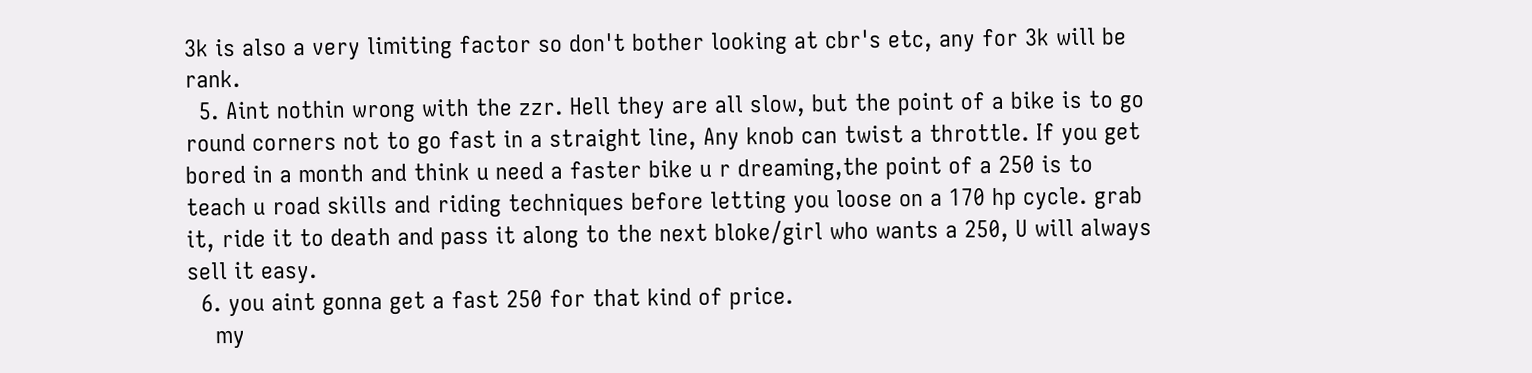3k is also a very limiting factor so don't bother looking at cbr's etc, any for 3k will be rank.
  5. Aint nothin wrong with the zzr. Hell they are all slow, but the point of a bike is to go round corners not to go fast in a straight line, Any knob can twist a throttle. If you get bored in a month and think u need a faster bike u r dreaming,the point of a 250 is to teach u road skills and riding techniques before letting you loose on a 170 hp cycle. grab it, ride it to death and pass it along to the next bloke/girl who wants a 250, U will always sell it easy.
  6. you aint gonna get a fast 250 for that kind of price.
    my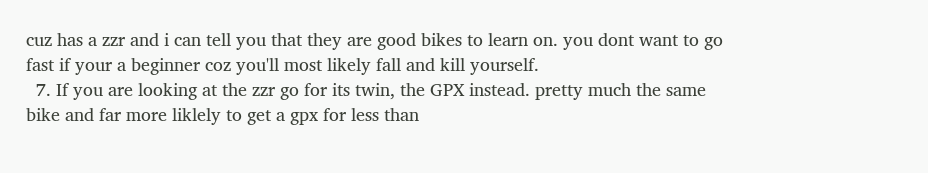cuz has a zzr and i can tell you that they are good bikes to learn on. you dont want to go fast if your a beginner coz you'll most likely fall and kill yourself.
  7. If you are looking at the zzr go for its twin, the GPX instead. pretty much the same bike and far more liklely to get a gpx for less than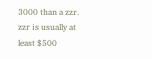3000 than a zzr. zzr is usually at least $500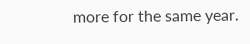more for the same year.